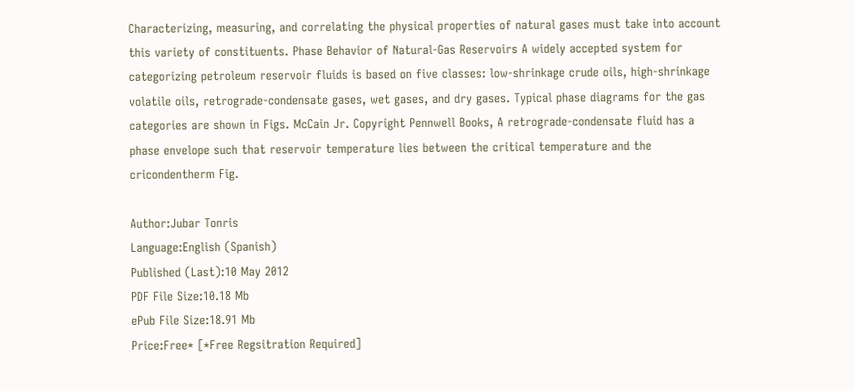Characterizing, measuring, and correlating the physical properties of natural gases must take into account this variety of constituents. Phase Behavior of Natural-Gas Reservoirs A widely accepted system for categorizing petroleum reservoir fluids is based on five classes: low-shrinkage crude oils, high-shrinkage volatile oils, retrograde-condensate gases, wet gases, and dry gases. Typical phase diagrams for the gas categories are shown in Figs. McCain Jr. Copyright Pennwell Books, A retrograde-condensate fluid has a phase envelope such that reservoir temperature lies between the critical temperature and the cricondentherm Fig.

Author:Jubar Tonris
Language:English (Spanish)
Published (Last):10 May 2012
PDF File Size:10.18 Mb
ePub File Size:18.91 Mb
Price:Free* [*Free Regsitration Required]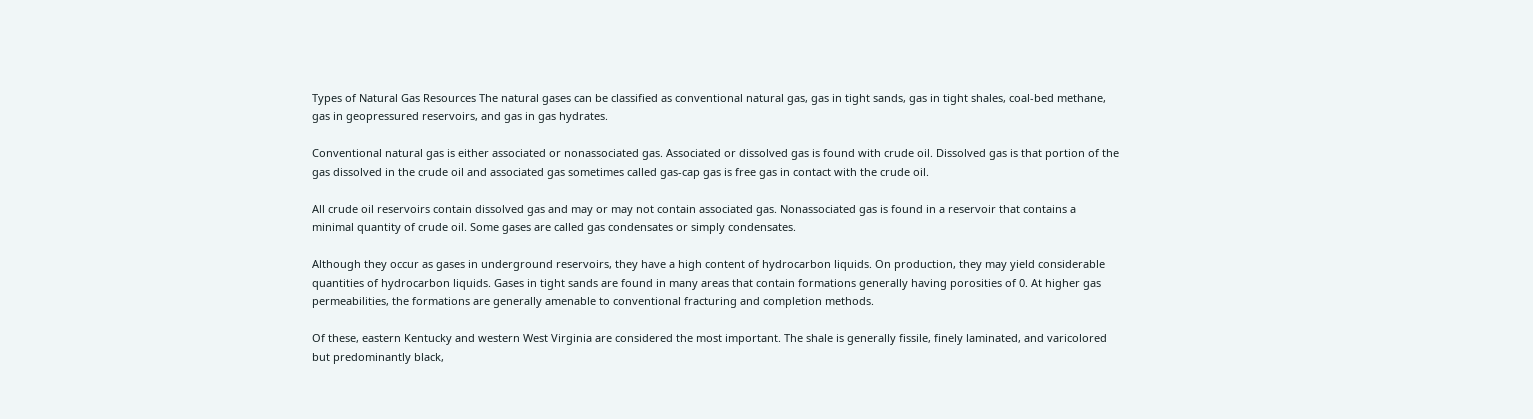Types of Natural Gas Resources The natural gases can be classified as conventional natural gas, gas in tight sands, gas in tight shales, coal-bed methane, gas in geopressured reservoirs, and gas in gas hydrates.

Conventional natural gas is either associated or nonassociated gas. Associated or dissolved gas is found with crude oil. Dissolved gas is that portion of the gas dissolved in the crude oil and associated gas sometimes called gas-cap gas is free gas in contact with the crude oil.

All crude oil reservoirs contain dissolved gas and may or may not contain associated gas. Nonassociated gas is found in a reservoir that contains a minimal quantity of crude oil. Some gases are called gas condensates or simply condensates.

Although they occur as gases in underground reservoirs, they have a high content of hydrocarbon liquids. On production, they may yield considerable quantities of hydrocarbon liquids. Gases in tight sands are found in many areas that contain formations generally having porosities of 0. At higher gas permeabilities, the formations are generally amenable to conventional fracturing and completion methods.

Of these, eastern Kentucky and western West Virginia are considered the most important. The shale is generally fissile, finely laminated, and varicolored but predominantly black,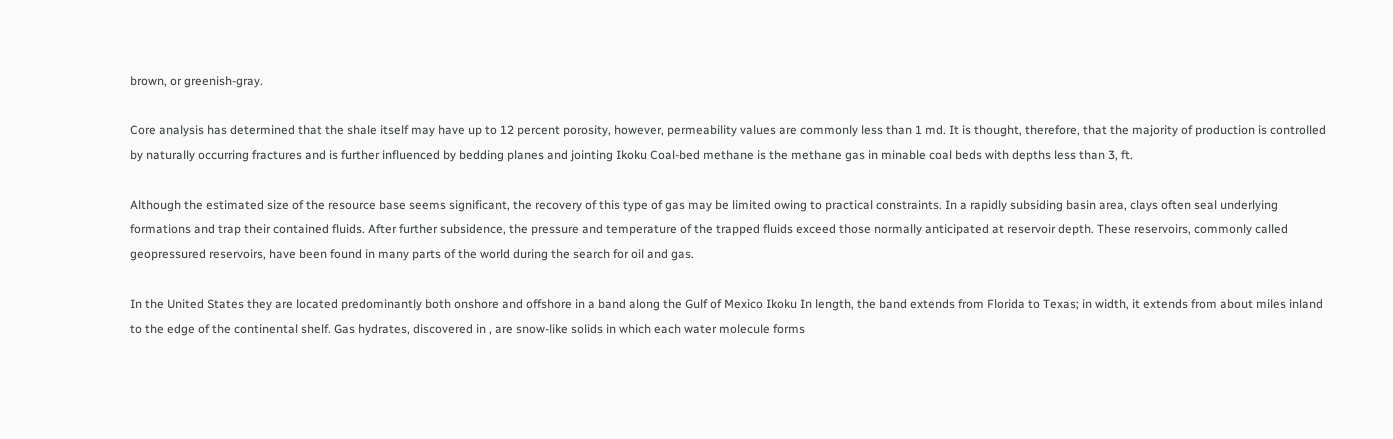brown, or greenish-gray.

Core analysis has determined that the shale itself may have up to 12 percent porosity, however, permeability values are commonly less than 1 md. It is thought, therefore, that the majority of production is controlled by naturally occurring fractures and is further influenced by bedding planes and jointing Ikoku Coal-bed methane is the methane gas in minable coal beds with depths less than 3, ft.

Although the estimated size of the resource base seems significant, the recovery of this type of gas may be limited owing to practical constraints. In a rapidly subsiding basin area, clays often seal underlying formations and trap their contained fluids. After further subsidence, the pressure and temperature of the trapped fluids exceed those normally anticipated at reservoir depth. These reservoirs, commonly called geopressured reservoirs, have been found in many parts of the world during the search for oil and gas.

In the United States they are located predominantly both onshore and offshore in a band along the Gulf of Mexico Ikoku In length, the band extends from Florida to Texas; in width, it extends from about miles inland to the edge of the continental shelf. Gas hydrates, discovered in , are snow-like solids in which each water molecule forms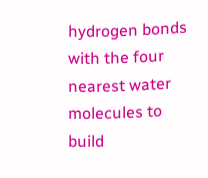hydrogen bonds with the four nearest water molecules to build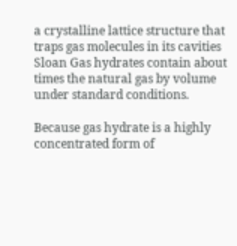a crystalline lattice structure that traps gas molecules in its cavities Sloan Gas hydrates contain about times the natural gas by volume under standard conditions.

Because gas hydrate is a highly concentrated form of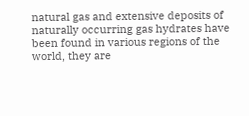natural gas and extensive deposits of naturally occurring gas hydrates have been found in various regions of the world, they are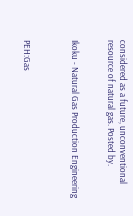considered as a future, unconventional resource of natural gas. Posted by.


Ikoku - Natural Gas Production Engineering



PEH:Gas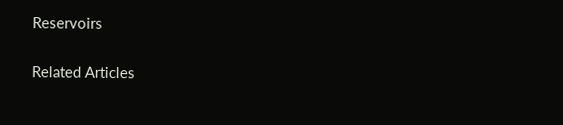Reservoirs


Related Articles